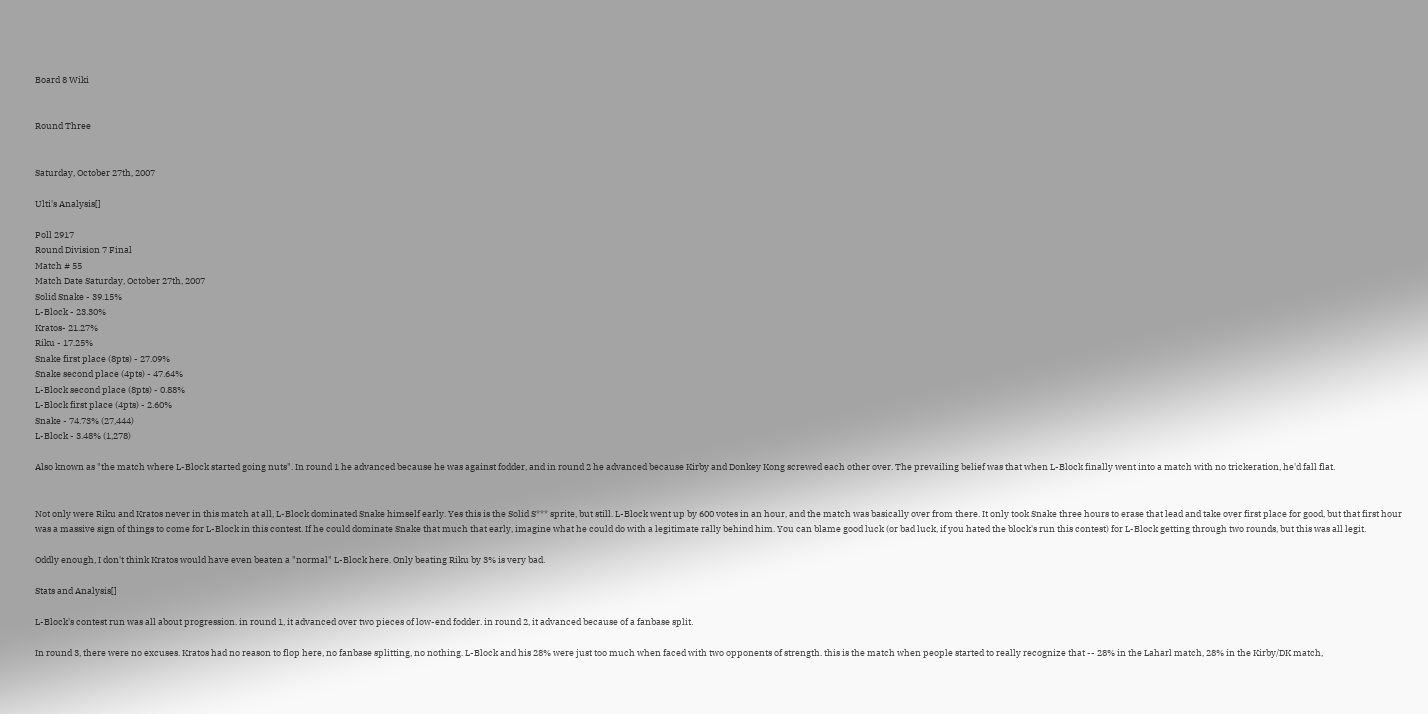Board 8 Wiki


Round Three


Saturday, October 27th, 2007

Ulti's Analysis[]

Poll 2917
Round Division 7 Final
Match # 55
Match Date Saturday, October 27th, 2007
Solid Snake - 39.15%
L-Block - 23.30%
Kratos- 21.27%
Riku - 17.25%
Snake first place (8pts) - 27.09%
Snake second place (4pts) - 47.64%
L-Block second place (8pts) - 0.88%
L-Block first place (4pts) - 2.60%
Snake - 74.73% (27,444)
L-Block - 3.48% (1,278)

Also known as "the match where L-Block started going nuts". In round 1 he advanced because he was against fodder, and in round 2 he advanced because Kirby and Donkey Kong screwed each other over. The prevailing belief was that when L-Block finally went into a match with no trickeration, he'd fall flat.


Not only were Riku and Kratos never in this match at all, L-Block dominated Snake himself early. Yes this is the Solid S*** sprite, but still. L-Block went up by 600 votes in an hour, and the match was basically over from there. It only took Snake three hours to erase that lead and take over first place for good, but that first hour was a massive sign of things to come for L-Block in this contest. If he could dominate Snake that much that early, imagine what he could do with a legitimate rally behind him. You can blame good luck (or bad luck, if you hated the block's run this contest) for L-Block getting through two rounds, but this was all legit.

Oddly enough, I don't think Kratos would have even beaten a "normal" L-Block here. Only beating Riku by 3% is very bad.

Stats and Analysis[]

L-Block's contest run was all about progression. in round 1, it advanced over two pieces of low-end fodder. in round 2, it advanced because of a fanbase split.

In round 3, there were no excuses. Kratos had no reason to flop here, no fanbase splitting, no nothing. L-Block and his 28% were just too much when faced with two opponents of strength. this is the match when people started to really recognize that -- 28% in the Laharl match, 28% in the Kirby/DK match,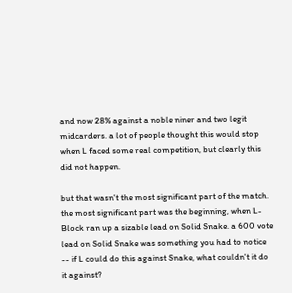and now 28% against a noble niner and two legit midcarders. a lot of people thought this would stop when L faced some real competition, but clearly this did not happen.

but that wasn't the most significant part of the match. the most significant part was the beginning, when L-Block ran up a sizable lead on Solid Snake. a 600 vote lead on Solid Snake was something you had to notice -- if L could do this against Snake, what couldn't it do it against?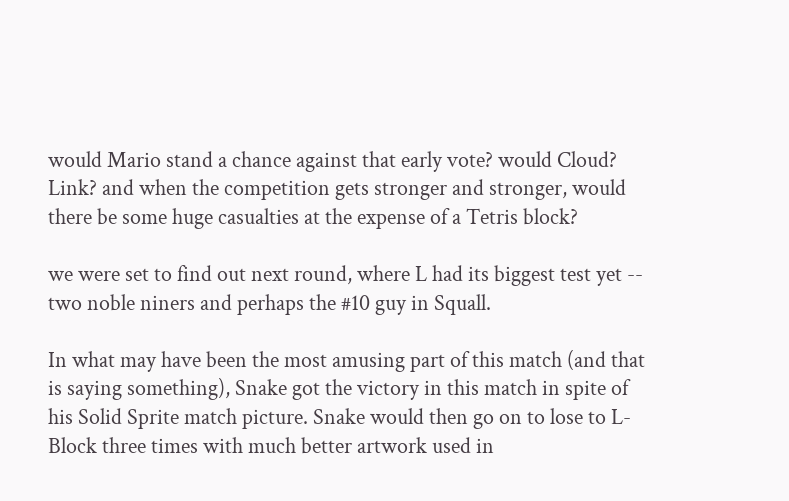would Mario stand a chance against that early vote? would Cloud? Link? and when the competition gets stronger and stronger, would there be some huge casualties at the expense of a Tetris block?

we were set to find out next round, where L had its biggest test yet -- two noble niners and perhaps the #10 guy in Squall.

In what may have been the most amusing part of this match (and that is saying something), Snake got the victory in this match in spite of his Solid Sprite match picture. Snake would then go on to lose to L-Block three times with much better artwork used in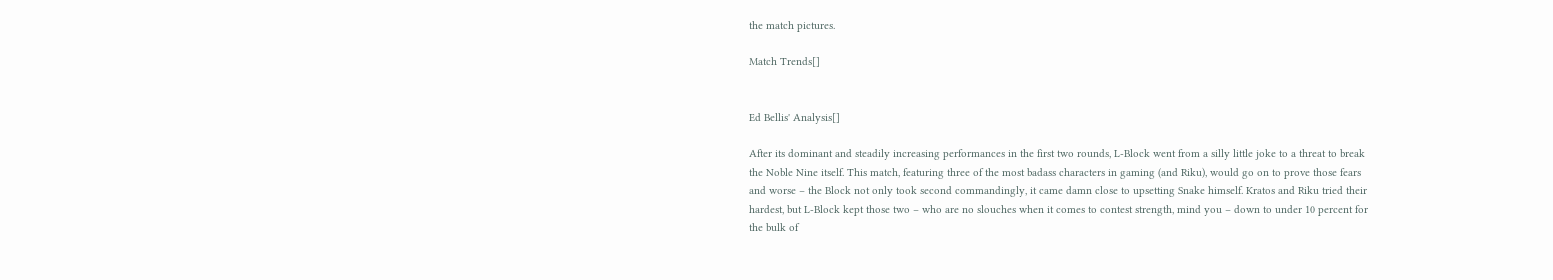the match pictures.

Match Trends[]


Ed Bellis' Analysis[]

After its dominant and steadily increasing performances in the first two rounds, L-Block went from a silly little joke to a threat to break the Noble Nine itself. This match, featuring three of the most badass characters in gaming (and Riku), would go on to prove those fears and worse – the Block not only took second commandingly, it came damn close to upsetting Snake himself. Kratos and Riku tried their hardest, but L-Block kept those two – who are no slouches when it comes to contest strength, mind you – down to under 10 percent for the bulk of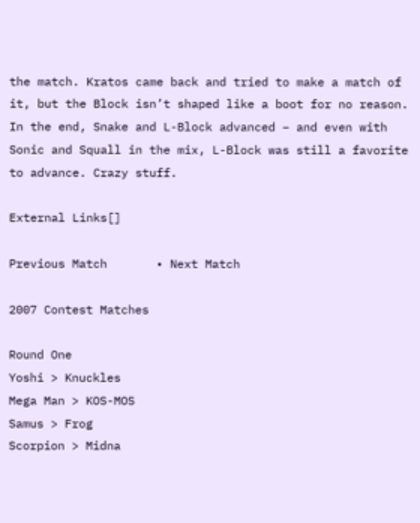the match. Kratos came back and tried to make a match of it, but the Block isn’t shaped like a boot for no reason. In the end, Snake and L-Block advanced – and even with Sonic and Squall in the mix, L-Block was still a favorite to advance. Crazy stuff.

External Links[]

Previous Match       • Next Match

2007 Contest Matches

Round One
Yoshi > Knuckles
Mega Man > KOS-MOS
Samus > Frog
Scorpion > Midna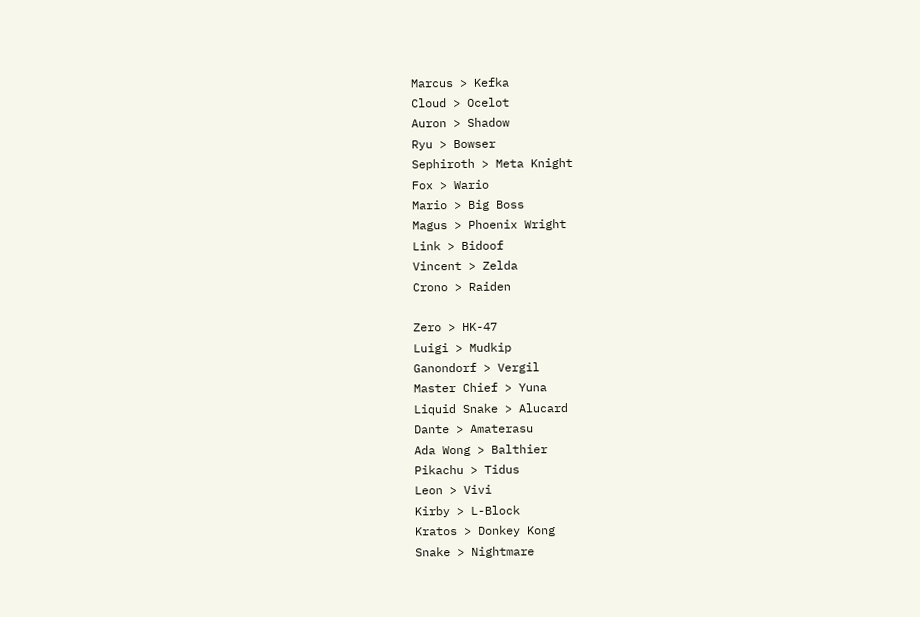Marcus > Kefka
Cloud > Ocelot
Auron > Shadow
Ryu > Bowser
Sephiroth > Meta Knight
Fox > Wario
Mario > Big Boss
Magus > Phoenix Wright
Link > Bidoof
Vincent > Zelda
Crono > Raiden

Zero > HK-47
Luigi > Mudkip
Ganondorf > Vergil
Master Chief > Yuna
Liquid Snake > Alucard
Dante > Amaterasu
Ada Wong > Balthier
Pikachu > Tidus
Leon > Vivi
Kirby > L-Block
Kratos > Donkey Kong
Snake > Nightmare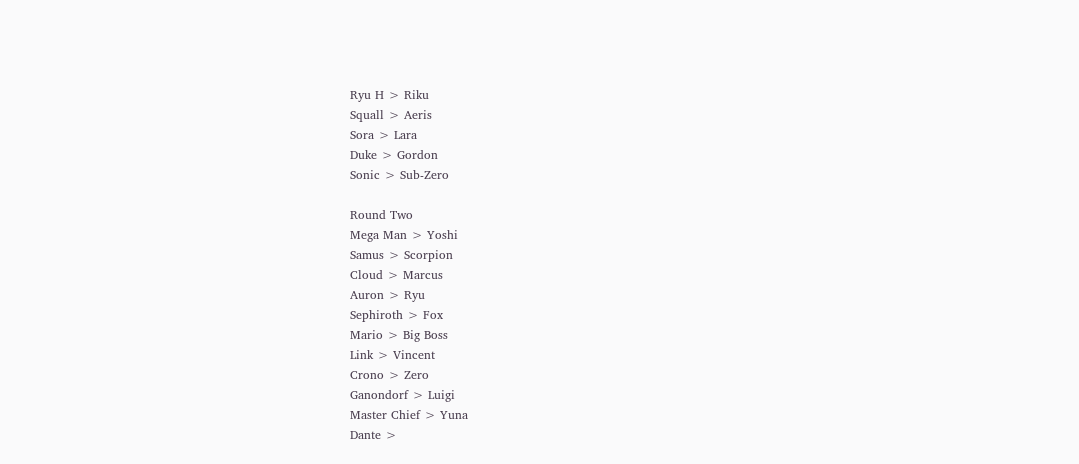Ryu H > Riku
Squall > Aeris
Sora > Lara
Duke > Gordon
Sonic > Sub-Zero

Round Two
Mega Man > Yoshi
Samus > Scorpion
Cloud > Marcus
Auron > Ryu
Sephiroth > Fox
Mario > Big Boss
Link > Vincent
Crono > Zero
Ganondorf > Luigi
Master Chief > Yuna
Dante >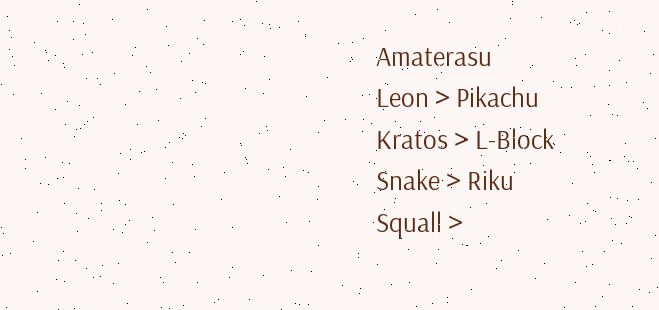Amaterasu
Leon > Pikachu
Kratos > L-Block
Snake > Riku
Squall >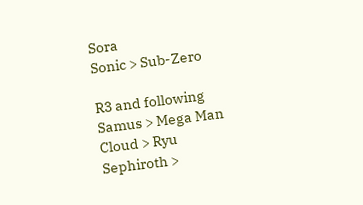Sora
Sonic > Sub-Zero

R3 and following
Samus > Mega Man
Cloud > Ryu
Sephiroth >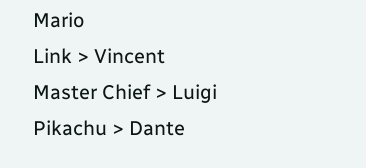Mario
Link > Vincent
Master Chief > Luigi
Pikachu > Dante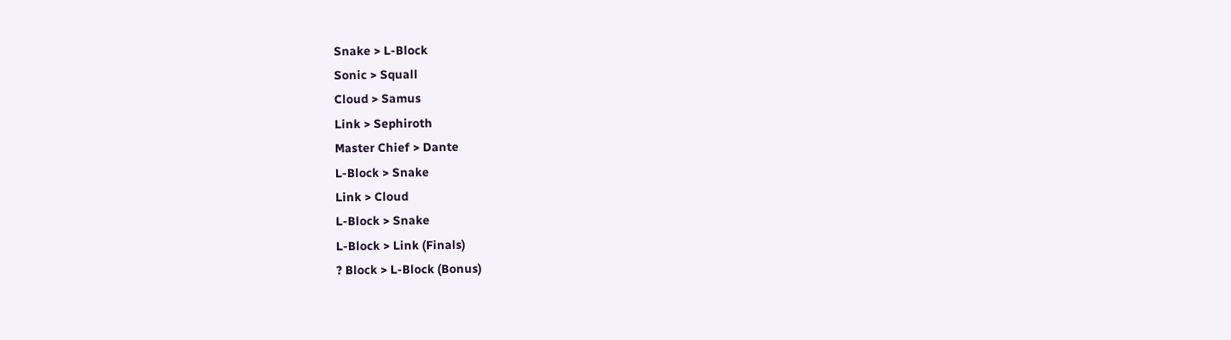Snake > L-Block
Sonic > Squall
Cloud > Samus
Link > Sephiroth
Master Chief > Dante
L-Block > Snake
Link > Cloud
L-Block > Snake
L-Block > Link (Finals)
? Block > L-Block (Bonus)